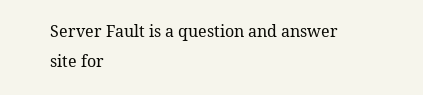Server Fault is a question and answer site for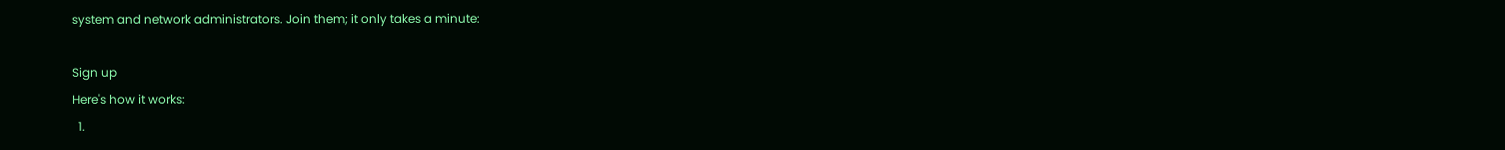system and network administrators. Join them; it only takes a minute:

Sign up
Here's how it works:
  1.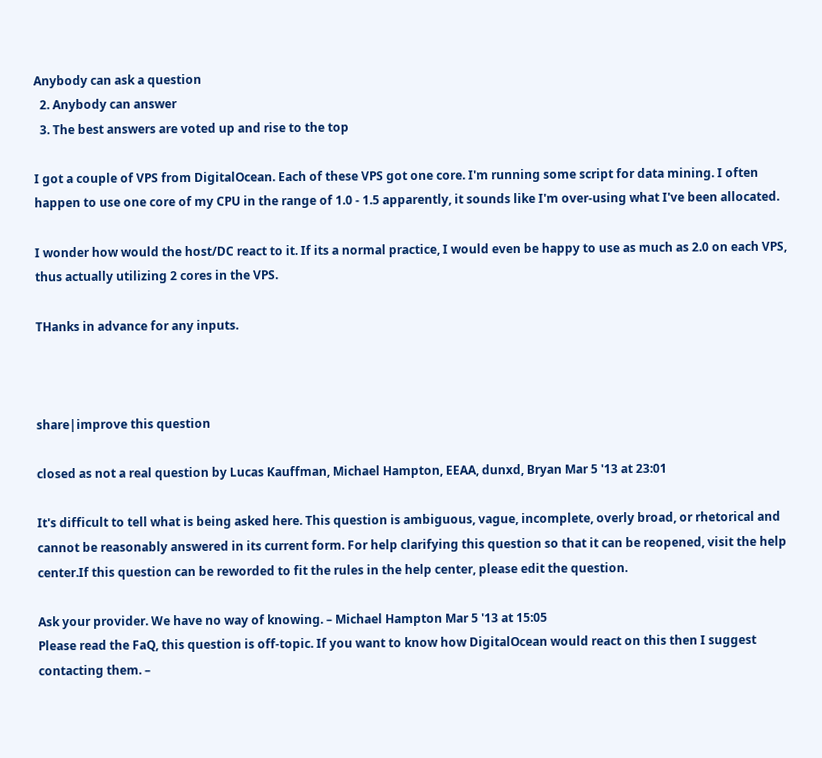Anybody can ask a question
  2. Anybody can answer
  3. The best answers are voted up and rise to the top

I got a couple of VPS from DigitalOcean. Each of these VPS got one core. I'm running some script for data mining. I often happen to use one core of my CPU in the range of 1.0 - 1.5 apparently, it sounds like I'm over-using what I've been allocated.

I wonder how would the host/DC react to it. If its a normal practice, I would even be happy to use as much as 2.0 on each VPS, thus actually utilizing 2 cores in the VPS.

THanks in advance for any inputs.



share|improve this question

closed as not a real question by Lucas Kauffman, Michael Hampton, EEAA, dunxd, Bryan Mar 5 '13 at 23:01

It's difficult to tell what is being asked here. This question is ambiguous, vague, incomplete, overly broad, or rhetorical and cannot be reasonably answered in its current form. For help clarifying this question so that it can be reopened, visit the help center.If this question can be reworded to fit the rules in the help center, please edit the question.

Ask your provider. We have no way of knowing. – Michael Hampton Mar 5 '13 at 15:05
Please read the FaQ, this question is off-topic. If you want to know how DigitalOcean would react on this then I suggest contacting them. –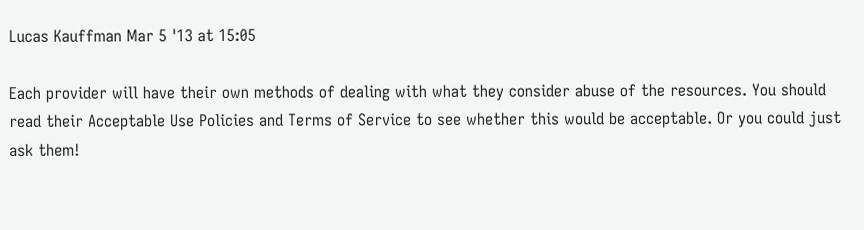Lucas Kauffman Mar 5 '13 at 15:05

Each provider will have their own methods of dealing with what they consider abuse of the resources. You should read their Acceptable Use Policies and Terms of Service to see whether this would be acceptable. Or you could just ask them!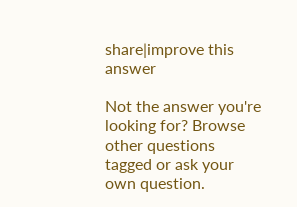share|improve this answer

Not the answer you're looking for? Browse other questions tagged or ask your own question.